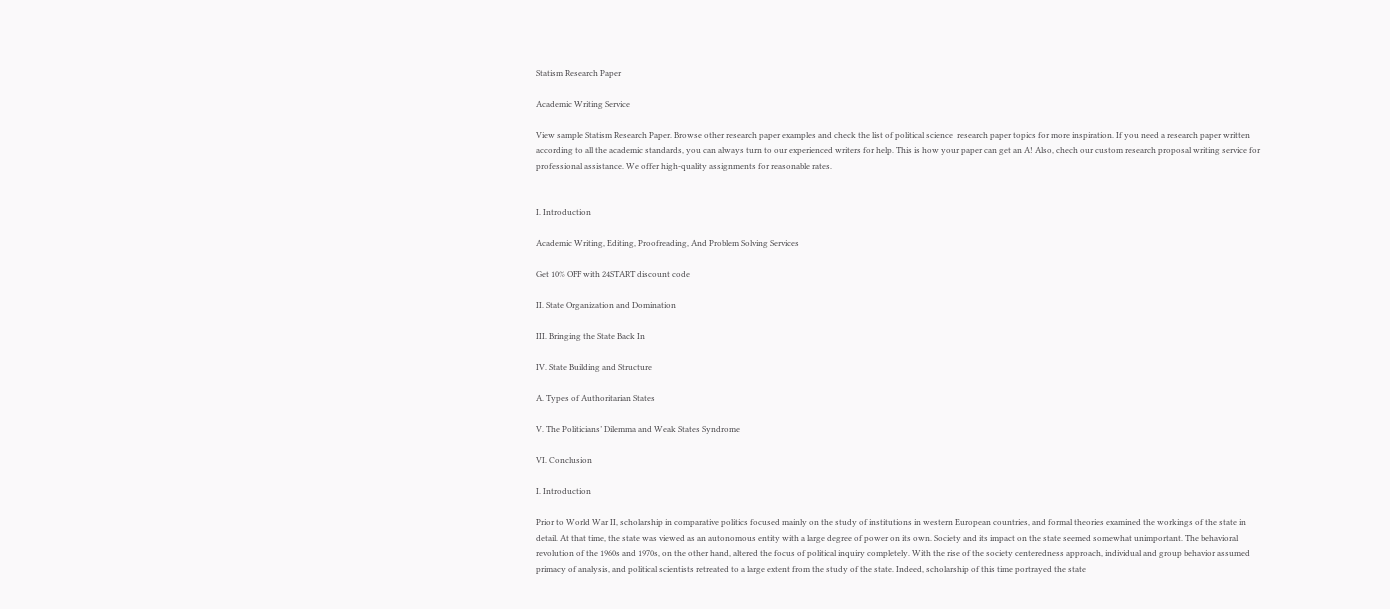Statism Research Paper

Academic Writing Service

View sample Statism Research Paper. Browse other research paper examples and check the list of political science  research paper topics for more inspiration. If you need a research paper written according to all the academic standards, you can always turn to our experienced writers for help. This is how your paper can get an A! Also, chech our custom research proposal writing service for professional assistance. We offer high-quality assignments for reasonable rates.


I. Introduction

Academic Writing, Editing, Proofreading, And Problem Solving Services

Get 10% OFF with 24START discount code

II. State Organization and Domination

III. Bringing the State Back In

IV. State Building and Structure

A. Types of Authoritarian States

V. The Politicians’ Dilemma and Weak States Syndrome

VI. Conclusion

I. Introduction

Prior to World War II, scholarship in comparative politics focused mainly on the study of institutions in western European countries, and formal theories examined the workings of the state in detail. At that time, the state was viewed as an autonomous entity with a large degree of power on its own. Society and its impact on the state seemed somewhat unimportant. The behavioral revolution of the 1960s and 1970s, on the other hand, altered the focus of political inquiry completely. With the rise of the society centeredness approach, individual and group behavior assumed primacy of analysis, and political scientists retreated to a large extent from the study of the state. Indeed, scholarship of this time portrayed the state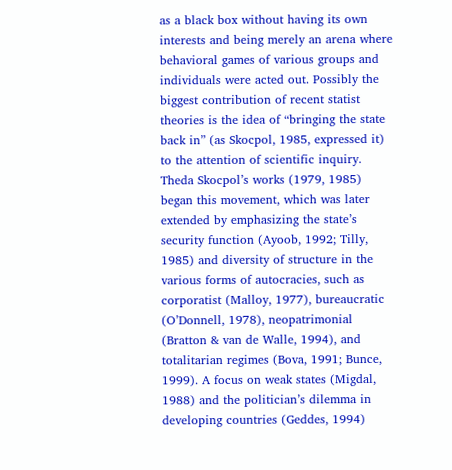as a black box without having its own interests and being merely an arena where behavioral games of various groups and individuals were acted out. Possibly the biggest contribution of recent statist theories is the idea of “bringing the state back in” (as Skocpol, 1985, expressed it) to the attention of scientific inquiry. Theda Skocpol’s works (1979, 1985) began this movement, which was later extended by emphasizing the state’s security function (Ayoob, 1992; Tilly, 1985) and diversity of structure in the various forms of autocracies, such as corporatist (Malloy, 1977), bureaucratic (O’Donnell, 1978), neopatrimonial (Bratton & van de Walle, 1994), and totalitarian regimes (Bova, 1991; Bunce, 1999). A focus on weak states (Migdal, 1988) and the politician’s dilemma in developing countries (Geddes, 1994)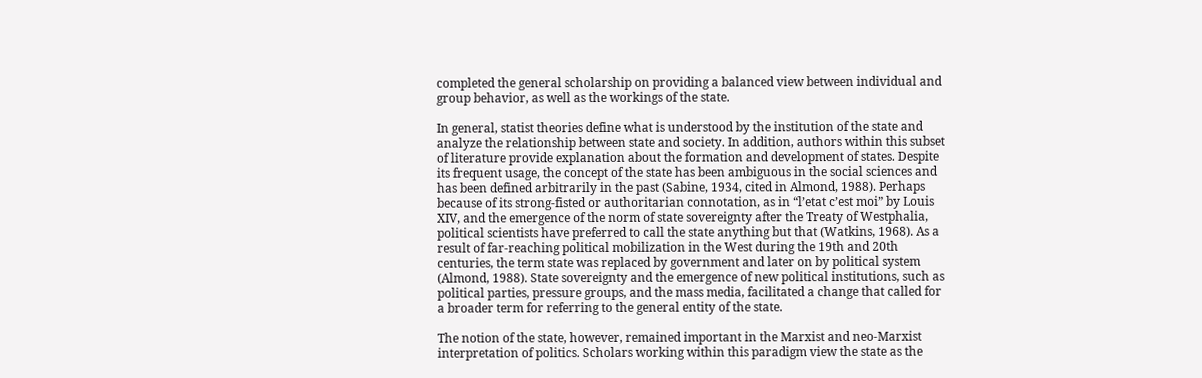completed the general scholarship on providing a balanced view between individual and group behavior, as well as the workings of the state.

In general, statist theories define what is understood by the institution of the state and analyze the relationship between state and society. In addition, authors within this subset of literature provide explanation about the formation and development of states. Despite its frequent usage, the concept of the state has been ambiguous in the social sciences and has been defined arbitrarily in the past (Sabine, 1934, cited in Almond, 1988). Perhaps because of its strong-fisted or authoritarian connotation, as in “l’etat c’est moi” by Louis XIV, and the emergence of the norm of state sovereignty after the Treaty of Westphalia, political scientists have preferred to call the state anything but that (Watkins, 1968). As a result of far-reaching political mobilization in the West during the 19th and 20th centuries, the term state was replaced by government and later on by political system (Almond, 1988). State sovereignty and the emergence of new political institutions, such as political parties, pressure groups, and the mass media, facilitated a change that called for a broader term for referring to the general entity of the state.

The notion of the state, however, remained important in the Marxist and neo-Marxist interpretation of politics. Scholars working within this paradigm view the state as the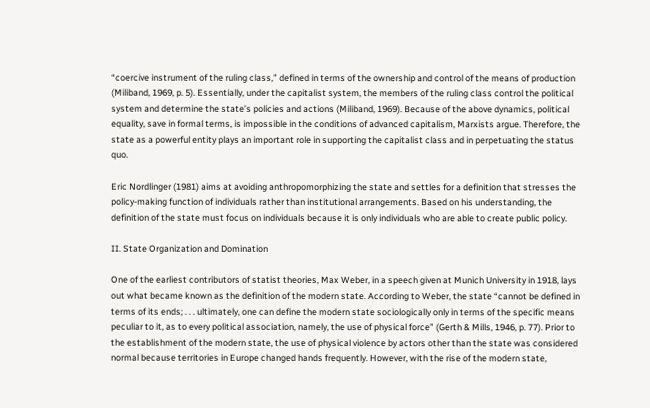“coercive instrument of the ruling class,” defined in terms of the ownership and control of the means of production (Miliband, 1969, p. 5). Essentially, under the capitalist system, the members of the ruling class control the political system and determine the state’s policies and actions (Miliband, 1969). Because of the above dynamics, political equality, save in formal terms, is impossible in the conditions of advanced capitalism, Marxists argue. Therefore, the state as a powerful entity plays an important role in supporting the capitalist class and in perpetuating the status quo.

Eric Nordlinger (1981) aims at avoiding anthropomorphizing the state and settles for a definition that stresses the policy-making function of individuals rather than institutional arrangements. Based on his understanding, the definition of the state must focus on individuals because it is only individuals who are able to create public policy.

II. State Organization and Domination

One of the earliest contributors of statist theories, Max Weber, in a speech given at Munich University in 1918, lays out what became known as the definition of the modern state. According to Weber, the state “cannot be defined in terms of its ends; . . . ultimately, one can define the modern state sociologically only in terms of the specific means peculiar to it, as to every political association, namely, the use of physical force” (Gerth & Mills, 1946, p. 77). Prior to the establishment of the modern state, the use of physical violence by actors other than the state was considered normal because territories in Europe changed hands frequently. However, with the rise of the modern state,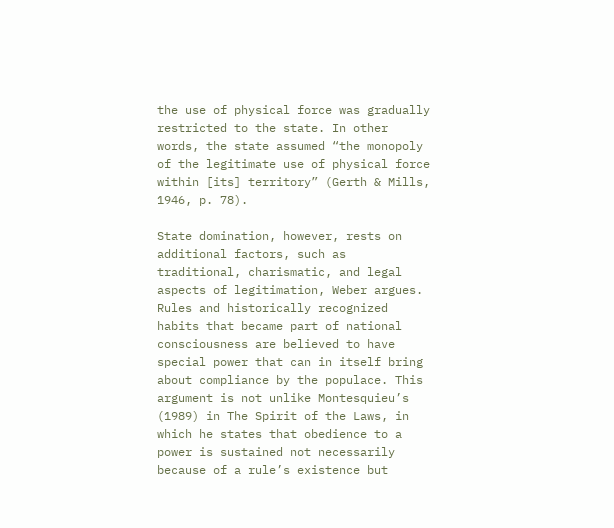the use of physical force was gradually restricted to the state. In other words, the state assumed “the monopoly of the legitimate use of physical force within [its] territory” (Gerth & Mills, 1946, p. 78).

State domination, however, rests on additional factors, such as traditional, charismatic, and legal aspects of legitimation, Weber argues. Rules and historically recognized habits that became part of national consciousness are believed to have special power that can in itself bring about compliance by the populace. This argument is not unlike Montesquieu’s (1989) in The Spirit of the Laws, in which he states that obedience to a power is sustained not necessarily because of a rule’s existence but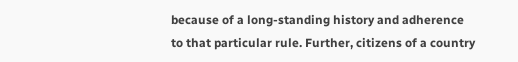because of a long-standing history and adherence to that particular rule. Further, citizens of a country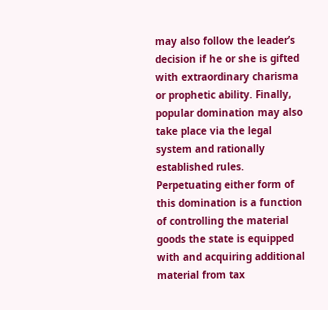may also follow the leader’s decision if he or she is gifted with extraordinary charisma or prophetic ability. Finally, popular domination may also take place via the legal system and rationally established rules. Perpetuating either form of this domination is a function of controlling the material goods the state is equipped with and acquiring additional material from tax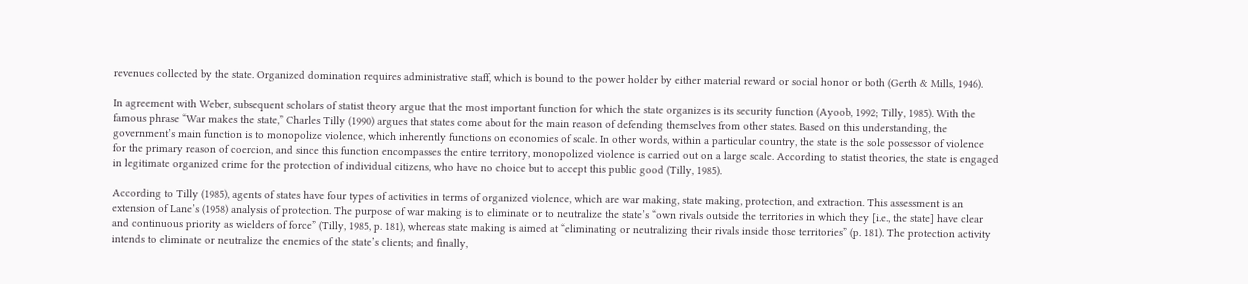revenues collected by the state. Organized domination requires administrative staff, which is bound to the power holder by either material reward or social honor or both (Gerth & Mills, 1946).

In agreement with Weber, subsequent scholars of statist theory argue that the most important function for which the state organizes is its security function (Ayoob, 1992; Tilly, 1985). With the famous phrase “War makes the state,” Charles Tilly (1990) argues that states come about for the main reason of defending themselves from other states. Based on this understanding, the government’s main function is to monopolize violence, which inherently functions on economies of scale. In other words, within a particular country, the state is the sole possessor of violence for the primary reason of coercion, and since this function encompasses the entire territory, monopolized violence is carried out on a large scale. According to statist theories, the state is engaged in legitimate organized crime for the protection of individual citizens, who have no choice but to accept this public good (Tilly, 1985).

According to Tilly (1985), agents of states have four types of activities in terms of organized violence, which are war making, state making, protection, and extraction. This assessment is an extension of Lane’s (1958) analysis of protection. The purpose of war making is to eliminate or to neutralize the state’s “own rivals outside the territories in which they [i.e., the state] have clear and continuous priority as wielders of force” (Tilly, 1985, p. 181), whereas state making is aimed at “eliminating or neutralizing their rivals inside those territories” (p. 181). The protection activity intends to eliminate or neutralize the enemies of the state’s clients; and finally,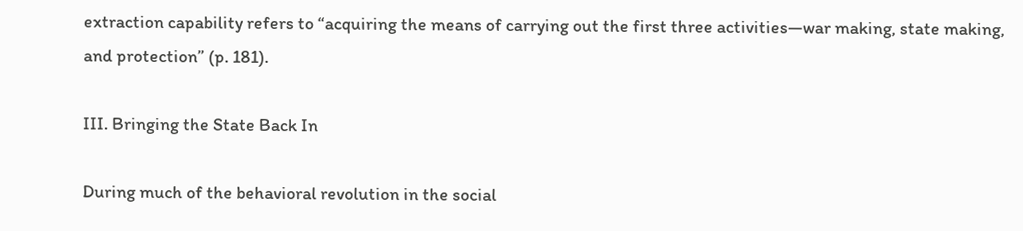extraction capability refers to “acquiring the means of carrying out the first three activities—war making, state making, and protection” (p. 181).

III. Bringing the State Back In

During much of the behavioral revolution in the social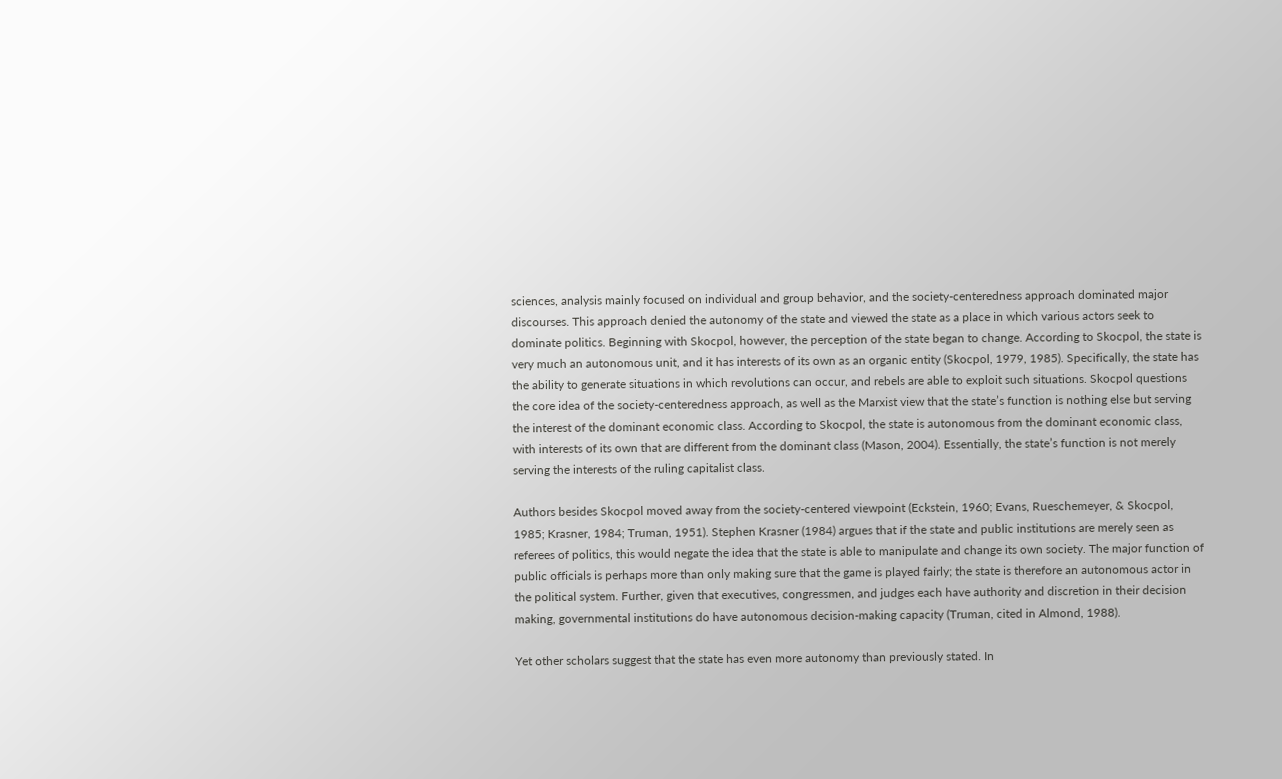sciences, analysis mainly focused on individual and group behavior, and the society-centeredness approach dominated major discourses. This approach denied the autonomy of the state and viewed the state as a place in which various actors seek to dominate politics. Beginning with Skocpol, however, the perception of the state began to change. According to Skocpol, the state is very much an autonomous unit, and it has interests of its own as an organic entity (Skocpol, 1979, 1985). Specifically, the state has the ability to generate situations in which revolutions can occur, and rebels are able to exploit such situations. Skocpol questions the core idea of the society-centeredness approach, as well as the Marxist view that the state’s function is nothing else but serving the interest of the dominant economic class. According to Skocpol, the state is autonomous from the dominant economic class, with interests of its own that are different from the dominant class (Mason, 2004). Essentially, the state’s function is not merely serving the interests of the ruling capitalist class.

Authors besides Skocpol moved away from the society-centered viewpoint (Eckstein, 1960; Evans, Rueschemeyer, & Skocpol, 1985; Krasner, 1984; Truman, 1951). Stephen Krasner (1984) argues that if the state and public institutions are merely seen as referees of politics, this would negate the idea that the state is able to manipulate and change its own society. The major function of public officials is perhaps more than only making sure that the game is played fairly; the state is therefore an autonomous actor in the political system. Further, given that executives, congressmen, and judges each have authority and discretion in their decision making, governmental institutions do have autonomous decision-making capacity (Truman, cited in Almond, 1988).

Yet other scholars suggest that the state has even more autonomy than previously stated. In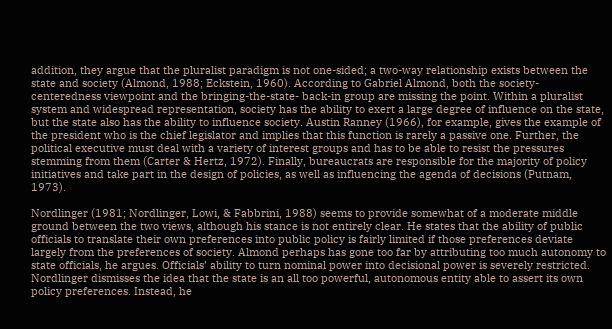addition, they argue that the pluralist paradigm is not one-sided; a two-way relationship exists between the state and society (Almond, 1988; Eckstein, 1960). According to Gabriel Almond, both the society-centeredness viewpoint and the bringing-the-state- back-in group are missing the point. Within a pluralist system and widespread representation, society has the ability to exert a large degree of influence on the state, but the state also has the ability to influence society. Austin Ranney (1966), for example, gives the example of the president who is the chief legislator and implies that this function is rarely a passive one. Further, the political executive must deal with a variety of interest groups and has to be able to resist the pressures stemming from them (Carter & Hertz, 1972). Finally, bureaucrats are responsible for the majority of policy initiatives and take part in the design of policies, as well as influencing the agenda of decisions (Putnam, 1973).

Nordlinger (1981; Nordlinger, Lowi, & Fabbrini, 1988) seems to provide somewhat of a moderate middle ground between the two views, although his stance is not entirely clear. He states that the ability of public officials to translate their own preferences into public policy is fairly limited if those preferences deviate largely from the preferences of society. Almond perhaps has gone too far by attributing too much autonomy to state officials, he argues. Officials’ ability to turn nominal power into decisional power is severely restricted. Nordlinger dismisses the idea that the state is an all too powerful, autonomous entity able to assert its own policy preferences. Instead, he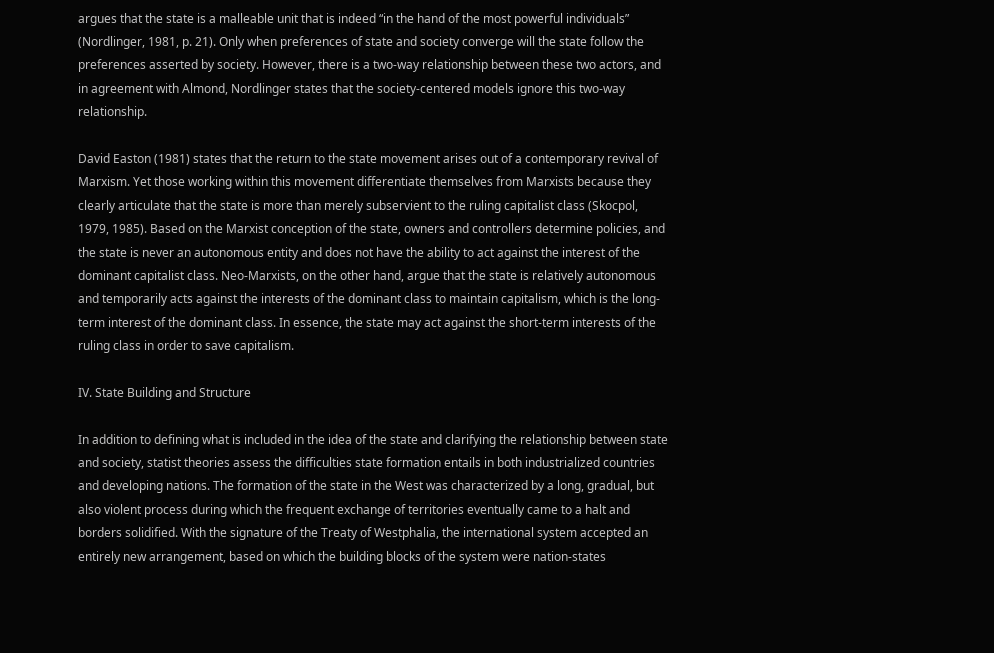argues that the state is a malleable unit that is indeed “in the hand of the most powerful individuals” (Nordlinger, 1981, p. 21). Only when preferences of state and society converge will the state follow the preferences asserted by society. However, there is a two-way relationship between these two actors, and in agreement with Almond, Nordlinger states that the society-centered models ignore this two-way relationship.

David Easton (1981) states that the return to the state movement arises out of a contemporary revival of Marxism. Yet those working within this movement differentiate themselves from Marxists because they clearly articulate that the state is more than merely subservient to the ruling capitalist class (Skocpol, 1979, 1985). Based on the Marxist conception of the state, owners and controllers determine policies, and the state is never an autonomous entity and does not have the ability to act against the interest of the dominant capitalist class. Neo-Marxists, on the other hand, argue that the state is relatively autonomous and temporarily acts against the interests of the dominant class to maintain capitalism, which is the long-term interest of the dominant class. In essence, the state may act against the short-term interests of the ruling class in order to save capitalism.

IV. State Building and Structure

In addition to defining what is included in the idea of the state and clarifying the relationship between state and society, statist theories assess the difficulties state formation entails in both industrialized countries and developing nations. The formation of the state in the West was characterized by a long, gradual, but also violent process during which the frequent exchange of territories eventually came to a halt and borders solidified. With the signature of the Treaty of Westphalia, the international system accepted an entirely new arrangement, based on which the building blocks of the system were nation-states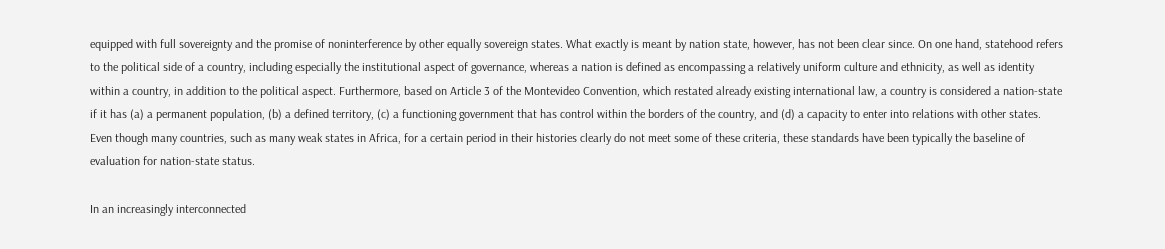equipped with full sovereignty and the promise of noninterference by other equally sovereign states. What exactly is meant by nation state, however, has not been clear since. On one hand, statehood refers to the political side of a country, including especially the institutional aspect of governance, whereas a nation is defined as encompassing a relatively uniform culture and ethnicity, as well as identity within a country, in addition to the political aspect. Furthermore, based on Article 3 of the Montevideo Convention, which restated already existing international law, a country is considered a nation-state if it has (a) a permanent population, (b) a defined territory, (c) a functioning government that has control within the borders of the country, and (d) a capacity to enter into relations with other states. Even though many countries, such as many weak states in Africa, for a certain period in their histories clearly do not meet some of these criteria, these standards have been typically the baseline of evaluation for nation-state status.

In an increasingly interconnected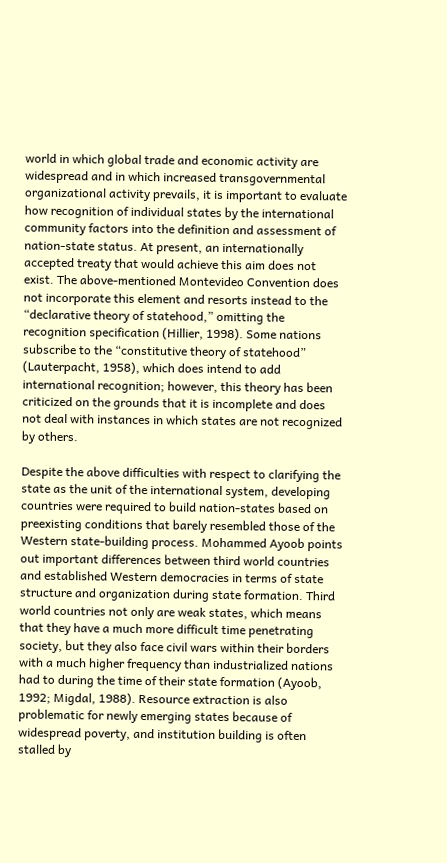world in which global trade and economic activity are widespread and in which increased transgovernmental organizational activity prevails, it is important to evaluate how recognition of individual states by the international community factors into the definition and assessment of nation-state status. At present, an internationally accepted treaty that would achieve this aim does not exist. The above-mentioned Montevideo Convention does not incorporate this element and resorts instead to the “declarative theory of statehood,” omitting the recognition specification (Hillier, 1998). Some nations subscribe to the “constitutive theory of statehood” (Lauterpacht, 1958), which does intend to add international recognition; however, this theory has been criticized on the grounds that it is incomplete and does not deal with instances in which states are not recognized by others.

Despite the above difficulties with respect to clarifying the state as the unit of the international system, developing countries were required to build nation-states based on preexisting conditions that barely resembled those of the Western state-building process. Mohammed Ayoob points out important differences between third world countries and established Western democracies in terms of state structure and organization during state formation. Third world countries not only are weak states, which means that they have a much more difficult time penetrating society, but they also face civil wars within their borders with a much higher frequency than industrialized nations had to during the time of their state formation (Ayoob, 1992; Migdal, 1988). Resource extraction is also problematic for newly emerging states because of widespread poverty, and institution building is often stalled by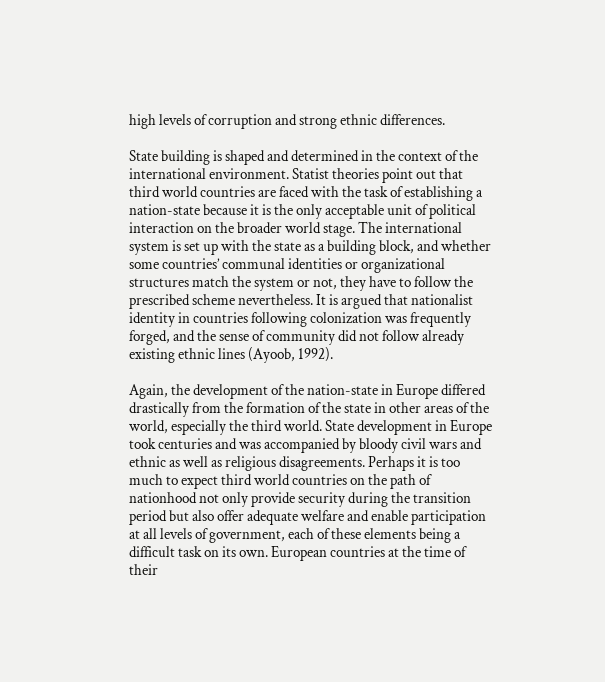high levels of corruption and strong ethnic differences.

State building is shaped and determined in the context of the international environment. Statist theories point out that third world countries are faced with the task of establishing a nation-state because it is the only acceptable unit of political interaction on the broader world stage. The international system is set up with the state as a building block, and whether some countries’ communal identities or organizational structures match the system or not, they have to follow the prescribed scheme nevertheless. It is argued that nationalist identity in countries following colonization was frequently forged, and the sense of community did not follow already existing ethnic lines (Ayoob, 1992).

Again, the development of the nation-state in Europe differed drastically from the formation of the state in other areas of the world, especially the third world. State development in Europe took centuries and was accompanied by bloody civil wars and ethnic as well as religious disagreements. Perhaps it is too much to expect third world countries on the path of nationhood not only provide security during the transition period but also offer adequate welfare and enable participation at all levels of government, each of these elements being a difficult task on its own. European countries at the time of their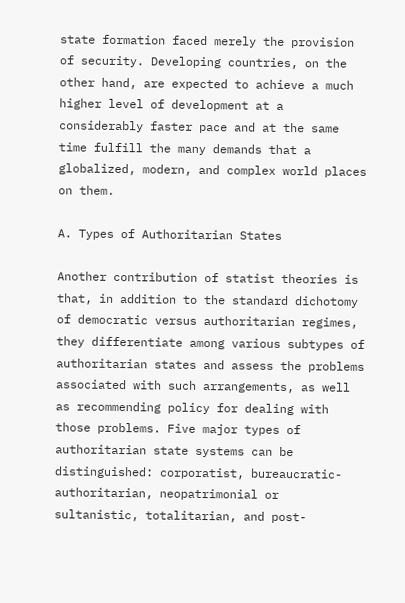state formation faced merely the provision of security. Developing countries, on the other hand, are expected to achieve a much higher level of development at a considerably faster pace and at the same time fulfill the many demands that a globalized, modern, and complex world places on them.

A. Types of Authoritarian States

Another contribution of statist theories is that, in addition to the standard dichotomy of democratic versus authoritarian regimes, they differentiate among various subtypes of authoritarian states and assess the problems associated with such arrangements, as well as recommending policy for dealing with those problems. Five major types of authoritarian state systems can be distinguished: corporatist, bureaucratic-authoritarian, neopatrimonial or sultanistic, totalitarian, and post-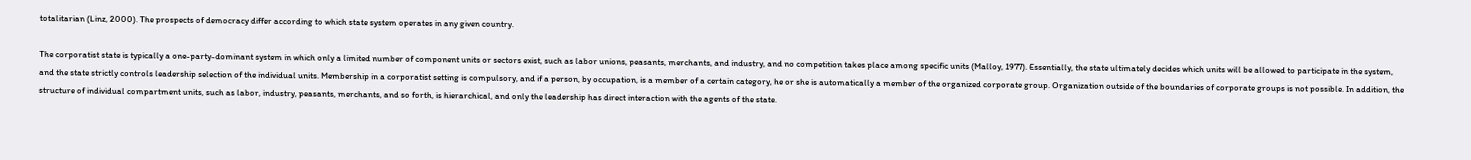totalitarian (Linz, 2000). The prospects of democracy differ according to which state system operates in any given country.

The corporatist state is typically a one-party-dominant system in which only a limited number of component units or sectors exist, such as labor unions, peasants, merchants, and industry, and no competition takes place among specific units (Malloy, 1977). Essentially, the state ultimately decides which units will be allowed to participate in the system, and the state strictly controls leadership selection of the individual units. Membership in a corporatist setting is compulsory, and if a person, by occupation, is a member of a certain category, he or she is automatically a member of the organized corporate group. Organization outside of the boundaries of corporate groups is not possible. In addition, the structure of individual compartment units, such as labor, industry, peasants, merchants, and so forth, is hierarchical, and only the leadership has direct interaction with the agents of the state.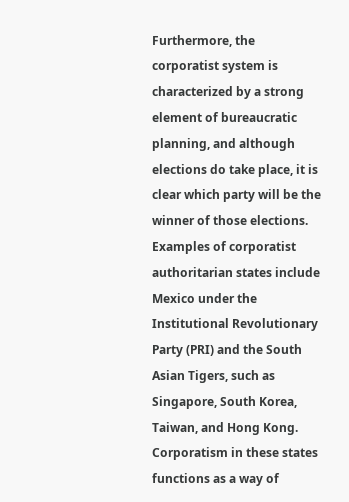Furthermore, the corporatist system is characterized by a strong element of bureaucratic planning, and although elections do take place, it is clear which party will be the winner of those elections. Examples of corporatist authoritarian states include Mexico under the Institutional Revolutionary Party (PRI) and the South Asian Tigers, such as Singapore, South Korea, Taiwan, and Hong Kong. Corporatism in these states functions as a way of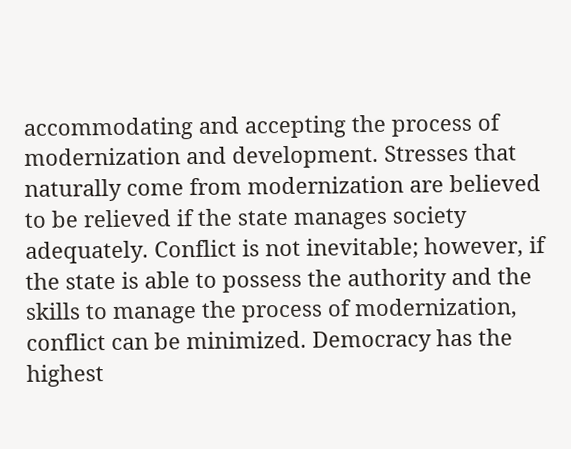accommodating and accepting the process of modernization and development. Stresses that naturally come from modernization are believed to be relieved if the state manages society adequately. Conflict is not inevitable; however, if the state is able to possess the authority and the skills to manage the process of modernization, conflict can be minimized. Democracy has the highest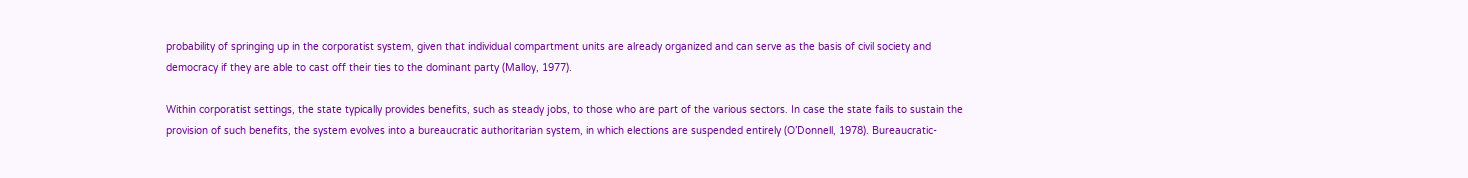probability of springing up in the corporatist system, given that individual compartment units are already organized and can serve as the basis of civil society and democracy if they are able to cast off their ties to the dominant party (Malloy, 1977).

Within corporatist settings, the state typically provides benefits, such as steady jobs, to those who are part of the various sectors. In case the state fails to sustain the provision of such benefits, the system evolves into a bureaucratic authoritarian system, in which elections are suspended entirely (O’Donnell, 1978). Bureaucratic-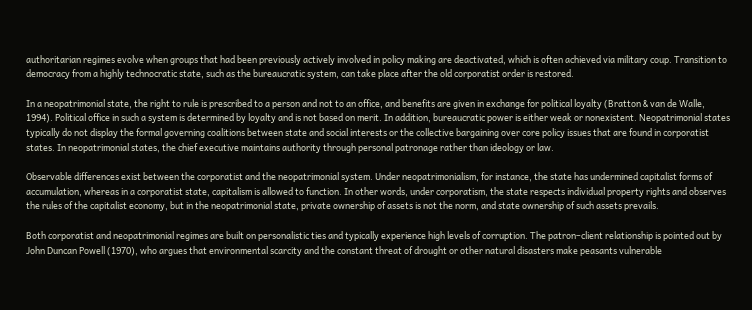authoritarian regimes evolve when groups that had been previously actively involved in policy making are deactivated, which is often achieved via military coup. Transition to democracy from a highly technocratic state, such as the bureaucratic system, can take place after the old corporatist order is restored.

In a neopatrimonial state, the right to rule is prescribed to a person and not to an office, and benefits are given in exchange for political loyalty (Bratton & van de Walle, 1994). Political office in such a system is determined by loyalty and is not based on merit. In addition, bureaucratic power is either weak or nonexistent. Neopatrimonial states typically do not display the formal governing coalitions between state and social interests or the collective bargaining over core policy issues that are found in corporatist states. In neopatrimonial states, the chief executive maintains authority through personal patronage rather than ideology or law.

Observable differences exist between the corporatist and the neopatrimonial system. Under neopatrimonialism, for instance, the state has undermined capitalist forms of accumulation, whereas in a corporatist state, capitalism is allowed to function. In other words, under corporatism, the state respects individual property rights and observes the rules of the capitalist economy, but in the neopatrimonial state, private ownership of assets is not the norm, and state ownership of such assets prevails.

Both corporatist and neopatrimonial regimes are built on personalistic ties and typically experience high levels of corruption. The patron–client relationship is pointed out by John Duncan Powell (1970), who argues that environmental scarcity and the constant threat of drought or other natural disasters make peasants vulnerable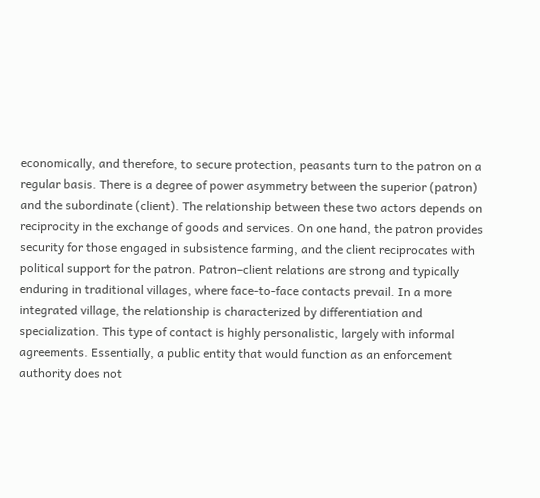economically, and therefore, to secure protection, peasants turn to the patron on a regular basis. There is a degree of power asymmetry between the superior (patron) and the subordinate (client). The relationship between these two actors depends on reciprocity in the exchange of goods and services. On one hand, the patron provides security for those engaged in subsistence farming, and the client reciprocates with political support for the patron. Patron–client relations are strong and typically enduring in traditional villages, where face-to-face contacts prevail. In a more integrated village, the relationship is characterized by differentiation and specialization. This type of contact is highly personalistic, largely with informal agreements. Essentially, a public entity that would function as an enforcement authority does not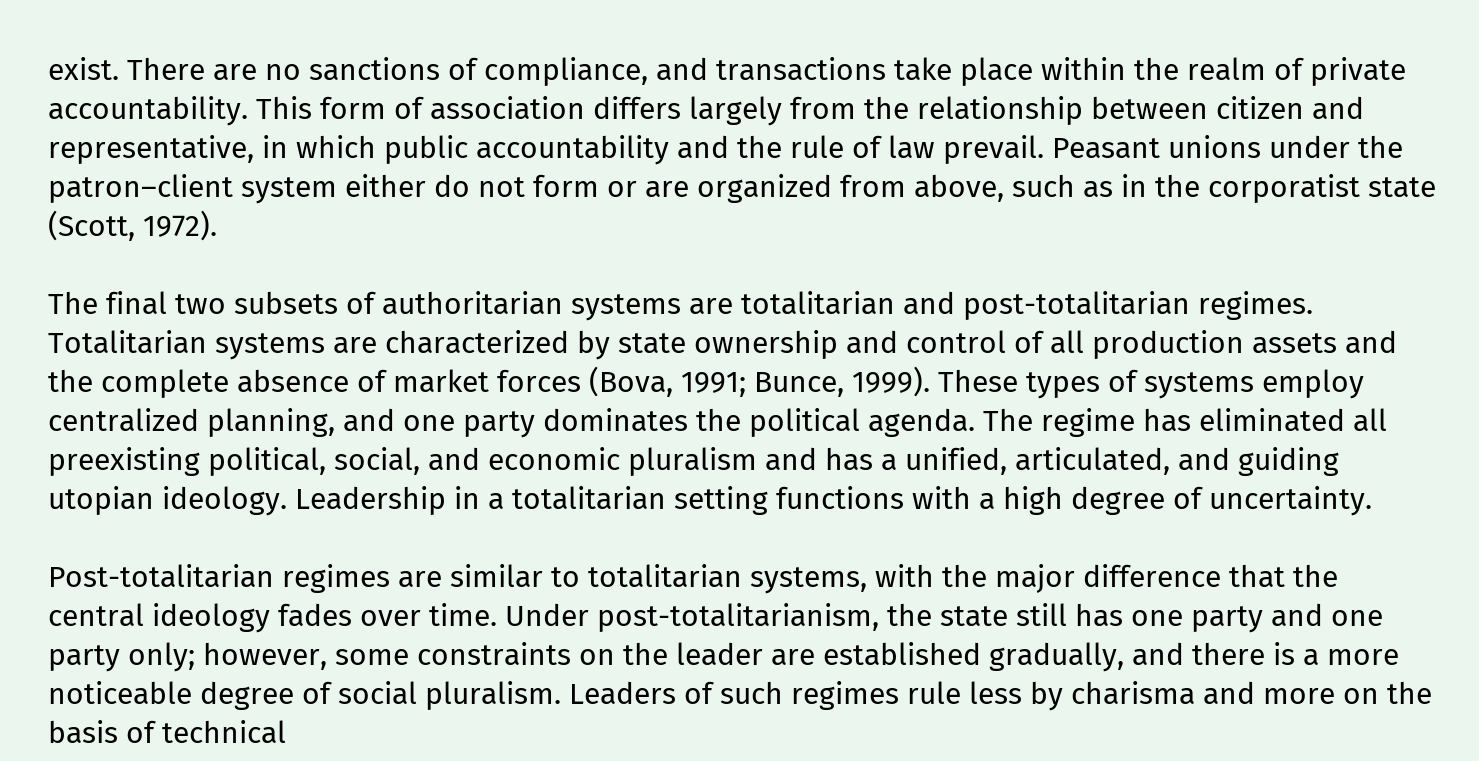exist. There are no sanctions of compliance, and transactions take place within the realm of private accountability. This form of association differs largely from the relationship between citizen and representative, in which public accountability and the rule of law prevail. Peasant unions under the patron–client system either do not form or are organized from above, such as in the corporatist state (Scott, 1972).

The final two subsets of authoritarian systems are totalitarian and post-totalitarian regimes. Totalitarian systems are characterized by state ownership and control of all production assets and the complete absence of market forces (Bova, 1991; Bunce, 1999). These types of systems employ centralized planning, and one party dominates the political agenda. The regime has eliminated all preexisting political, social, and economic pluralism and has a unified, articulated, and guiding utopian ideology. Leadership in a totalitarian setting functions with a high degree of uncertainty.

Post-totalitarian regimes are similar to totalitarian systems, with the major difference that the central ideology fades over time. Under post-totalitarianism, the state still has one party and one party only; however, some constraints on the leader are established gradually, and there is a more noticeable degree of social pluralism. Leaders of such regimes rule less by charisma and more on the basis of technical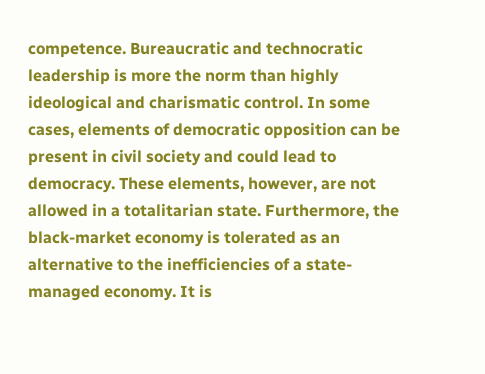competence. Bureaucratic and technocratic leadership is more the norm than highly ideological and charismatic control. In some cases, elements of democratic opposition can be present in civil society and could lead to democracy. These elements, however, are not allowed in a totalitarian state. Furthermore, the black-market economy is tolerated as an alternative to the inefficiencies of a state-managed economy. It is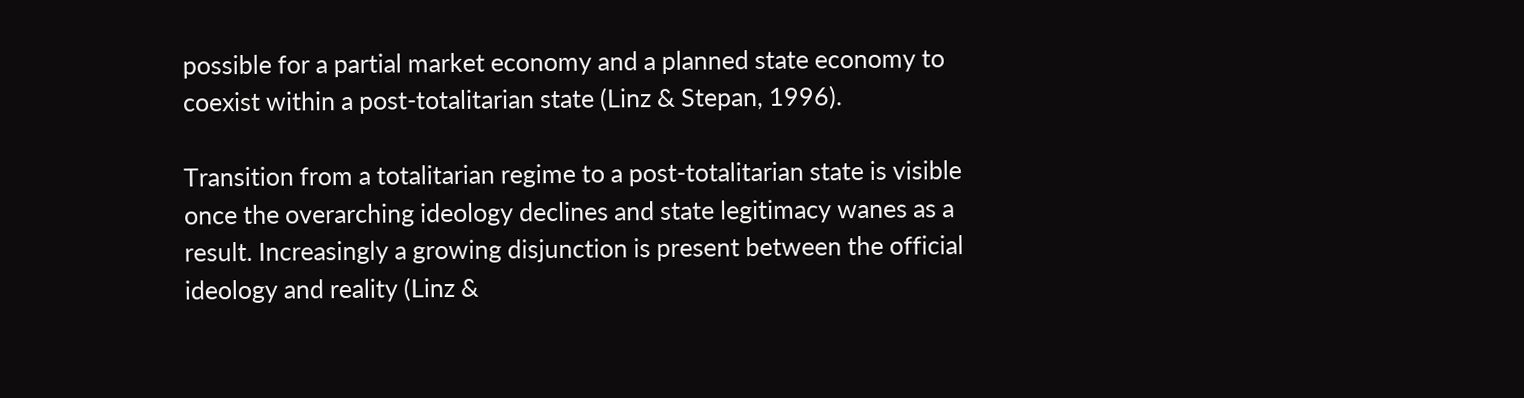possible for a partial market economy and a planned state economy to coexist within a post-totalitarian state (Linz & Stepan, 1996).

Transition from a totalitarian regime to a post-totalitarian state is visible once the overarching ideology declines and state legitimacy wanes as a result. Increasingly a growing disjunction is present between the official ideology and reality (Linz &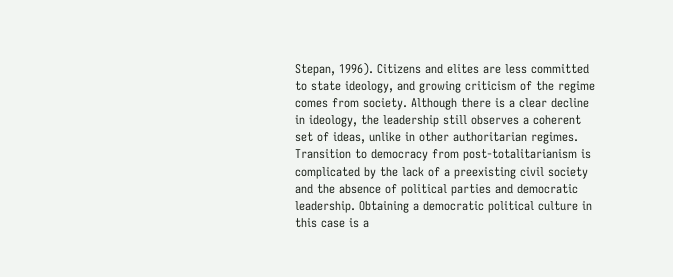Stepan, 1996). Citizens and elites are less committed to state ideology, and growing criticism of the regime comes from society. Although there is a clear decline in ideology, the leadership still observes a coherent set of ideas, unlike in other authoritarian regimes. Transition to democracy from post-totalitarianism is complicated by the lack of a preexisting civil society and the absence of political parties and democratic leadership. Obtaining a democratic political culture in this case is a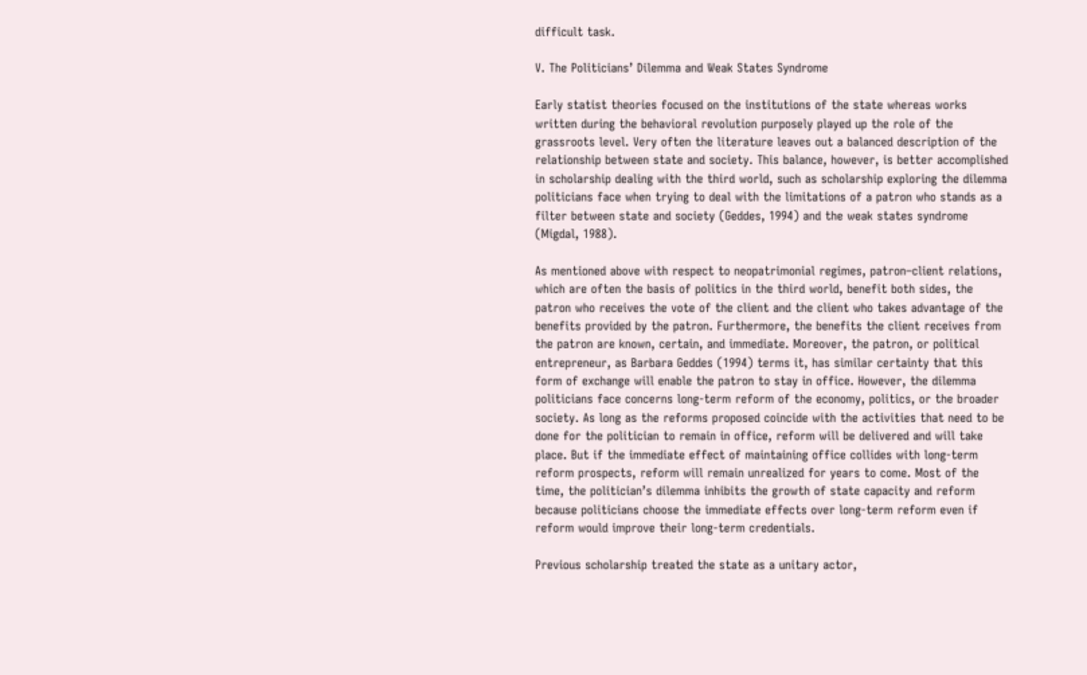difficult task.

V. The Politicians’ Dilemma and Weak States Syndrome

Early statist theories focused on the institutions of the state whereas works written during the behavioral revolution purposely played up the role of the grassroots level. Very often the literature leaves out a balanced description of the relationship between state and society. This balance, however, is better accomplished in scholarship dealing with the third world, such as scholarship exploring the dilemma politicians face when trying to deal with the limitations of a patron who stands as a filter between state and society (Geddes, 1994) and the weak states syndrome (Migdal, 1988).

As mentioned above with respect to neopatrimonial regimes, patron–client relations, which are often the basis of politics in the third world, benefit both sides, the patron who receives the vote of the client and the client who takes advantage of the benefits provided by the patron. Furthermore, the benefits the client receives from the patron are known, certain, and immediate. Moreover, the patron, or political entrepreneur, as Barbara Geddes (1994) terms it, has similar certainty that this form of exchange will enable the patron to stay in office. However, the dilemma politicians face concerns long-term reform of the economy, politics, or the broader society. As long as the reforms proposed coincide with the activities that need to be done for the politician to remain in office, reform will be delivered and will take place. But if the immediate effect of maintaining office collides with long-term reform prospects, reform will remain unrealized for years to come. Most of the time, the politician’s dilemma inhibits the growth of state capacity and reform because politicians choose the immediate effects over long-term reform even if reform would improve their long-term credentials.

Previous scholarship treated the state as a unitary actor,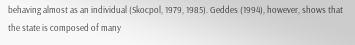behaving almost as an individual (Skocpol, 1979, 1985). Geddes (1994), however, shows that the state is composed of many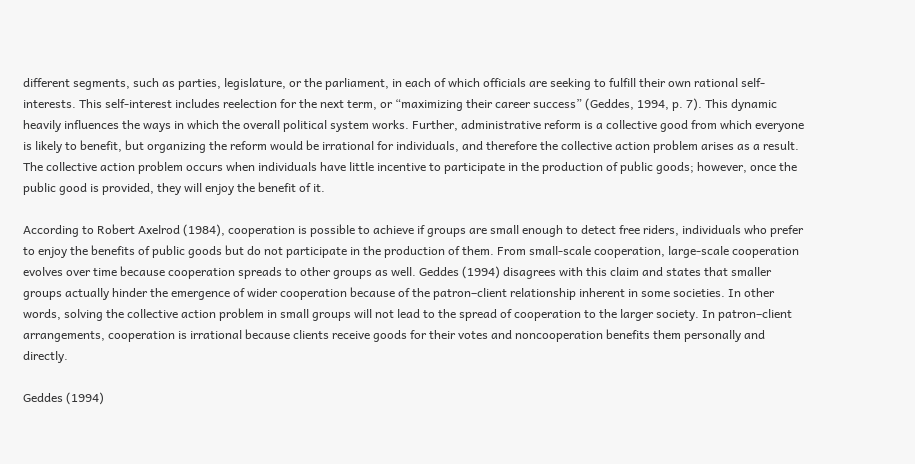different segments, such as parties, legislature, or the parliament, in each of which officials are seeking to fulfill their own rational self-interests. This self-interest includes reelection for the next term, or “maximizing their career success” (Geddes, 1994, p. 7). This dynamic heavily influences the ways in which the overall political system works. Further, administrative reform is a collective good from which everyone is likely to benefit, but organizing the reform would be irrational for individuals, and therefore the collective action problem arises as a result. The collective action problem occurs when individuals have little incentive to participate in the production of public goods; however, once the public good is provided, they will enjoy the benefit of it.

According to Robert Axelrod (1984), cooperation is possible to achieve if groups are small enough to detect free riders, individuals who prefer to enjoy the benefits of public goods but do not participate in the production of them. From small-scale cooperation, large-scale cooperation evolves over time because cooperation spreads to other groups as well. Geddes (1994) disagrees with this claim and states that smaller groups actually hinder the emergence of wider cooperation because of the patron–client relationship inherent in some societies. In other words, solving the collective action problem in small groups will not lead to the spread of cooperation to the larger society. In patron–client arrangements, cooperation is irrational because clients receive goods for their votes and noncooperation benefits them personally and directly.

Geddes (1994)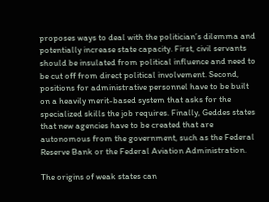proposes ways to deal with the politician’s dilemma and potentially increase state capacity. First, civil servants should be insulated from political influence and need to be cut off from direct political involvement. Second, positions for administrative personnel have to be built on a heavily merit-based system that asks for the specialized skills the job requires. Finally, Geddes states that new agencies have to be created that are autonomous from the government, such as the Federal Reserve Bank or the Federal Aviation Administration.

The origins of weak states can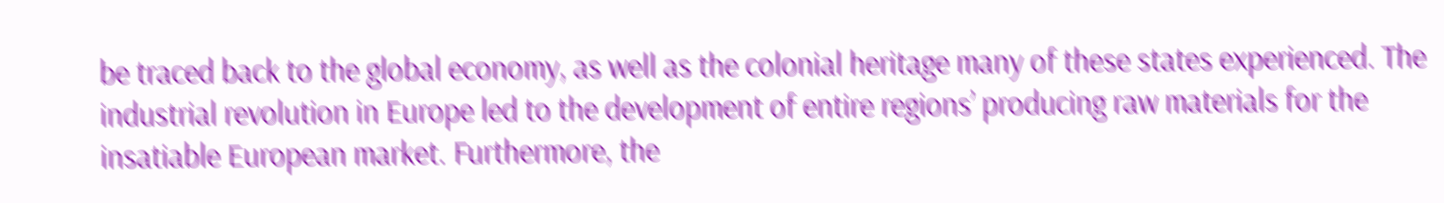be traced back to the global economy, as well as the colonial heritage many of these states experienced. The industrial revolution in Europe led to the development of entire regions’ producing raw materials for the insatiable European market. Furthermore, the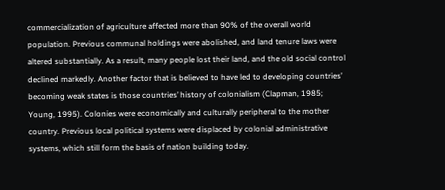commercialization of agriculture affected more than 90% of the overall world population. Previous communal holdings were abolished, and land tenure laws were altered substantially. As a result, many people lost their land, and the old social control declined markedly. Another factor that is believed to have led to developing countries’ becoming weak states is those countries’ history of colonialism (Clapman, 1985; Young, 1995). Colonies were economically and culturally peripheral to the mother country. Previous local political systems were displaced by colonial administrative systems, which still form the basis of nation building today.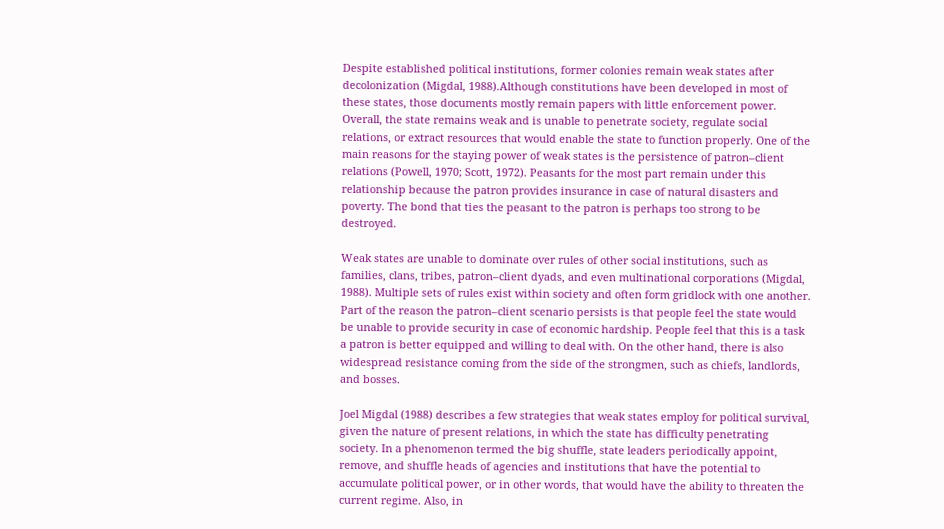Despite established political institutions, former colonies remain weak states after decolonization (Migdal, 1988).Although constitutions have been developed in most of these states, those documents mostly remain papers with little enforcement power. Overall, the state remains weak and is unable to penetrate society, regulate social relations, or extract resources that would enable the state to function properly. One of the main reasons for the staying power of weak states is the persistence of patron–client relations (Powell, 1970; Scott, 1972). Peasants for the most part remain under this relationship because the patron provides insurance in case of natural disasters and poverty. The bond that ties the peasant to the patron is perhaps too strong to be destroyed.

Weak states are unable to dominate over rules of other social institutions, such as families, clans, tribes, patron–client dyads, and even multinational corporations (Migdal, 1988). Multiple sets of rules exist within society and often form gridlock with one another. Part of the reason the patron–client scenario persists is that people feel the state would be unable to provide security in case of economic hardship. People feel that this is a task a patron is better equipped and willing to deal with. On the other hand, there is also widespread resistance coming from the side of the strongmen, such as chiefs, landlords, and bosses.

Joel Migdal (1988) describes a few strategies that weak states employ for political survival, given the nature of present relations, in which the state has difficulty penetrating society. In a phenomenon termed the big shuffle, state leaders periodically appoint, remove, and shuffle heads of agencies and institutions that have the potential to accumulate political power, or in other words, that would have the ability to threaten the current regime. Also, in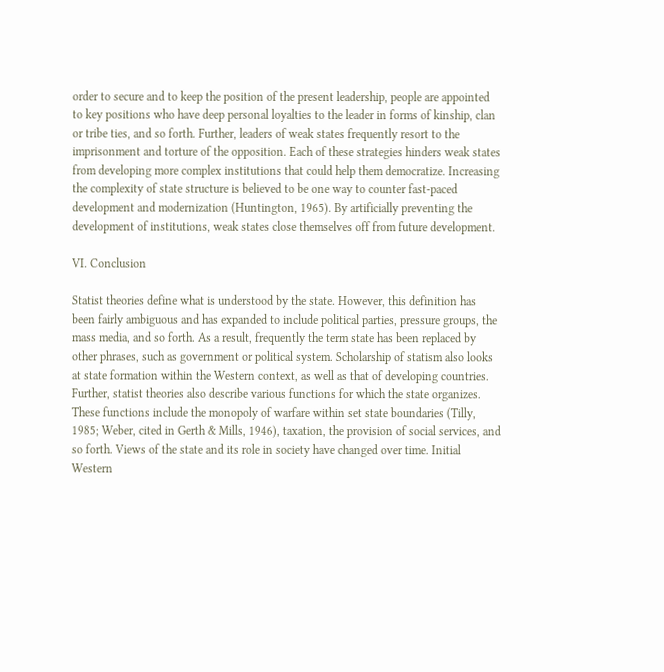order to secure and to keep the position of the present leadership, people are appointed to key positions who have deep personal loyalties to the leader in forms of kinship, clan or tribe ties, and so forth. Further, leaders of weak states frequently resort to the imprisonment and torture of the opposition. Each of these strategies hinders weak states from developing more complex institutions that could help them democratize. Increasing the complexity of state structure is believed to be one way to counter fast-paced development and modernization (Huntington, 1965). By artificially preventing the development of institutions, weak states close themselves off from future development.

VI. Conclusion

Statist theories define what is understood by the state. However, this definition has been fairly ambiguous and has expanded to include political parties, pressure groups, the mass media, and so forth. As a result, frequently the term state has been replaced by other phrases, such as government or political system. Scholarship of statism also looks at state formation within the Western context, as well as that of developing countries. Further, statist theories also describe various functions for which the state organizes. These functions include the monopoly of warfare within set state boundaries (Tilly, 1985; Weber, cited in Gerth & Mills, 1946), taxation, the provision of social services, and so forth. Views of the state and its role in society have changed over time. Initial Western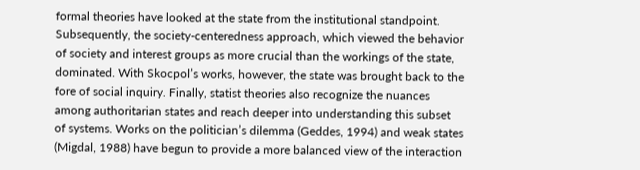formal theories have looked at the state from the institutional standpoint. Subsequently, the society-centeredness approach, which viewed the behavior of society and interest groups as more crucial than the workings of the state, dominated. With Skocpol’s works, however, the state was brought back to the fore of social inquiry. Finally, statist theories also recognize the nuances among authoritarian states and reach deeper into understanding this subset of systems. Works on the politician’s dilemma (Geddes, 1994) and weak states (Migdal, 1988) have begun to provide a more balanced view of the interaction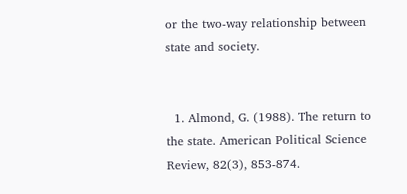or the two-way relationship between state and society.


  1. Almond, G. (1988). The return to the state. American Political Science Review, 82(3), 853-874.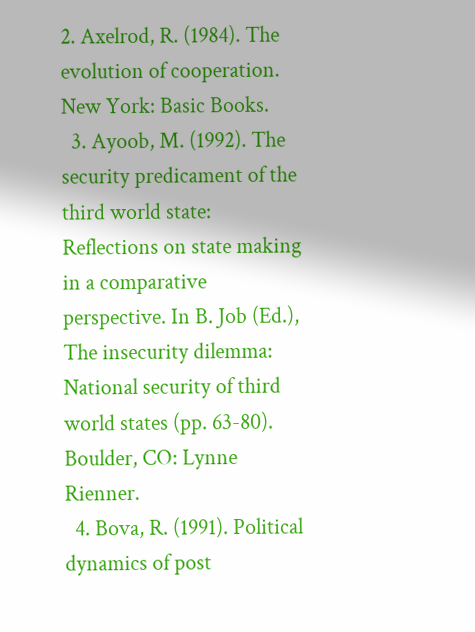2. Axelrod, R. (1984). The evolution of cooperation. New York: Basic Books.
  3. Ayoob, M. (1992). The security predicament of the third world state: Reflections on state making in a comparative perspective. In B. Job (Ed.), The insecurity dilemma: National security of third world states (pp. 63-80). Boulder, CO: Lynne Rienner.
  4. Bova, R. (1991). Political dynamics of post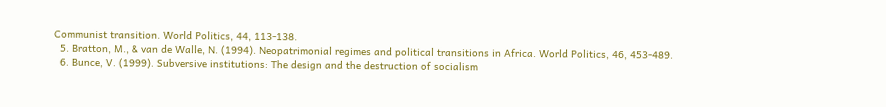Communist transition. World Politics, 44, 113-138.
  5. Bratton, M., & van de Walle, N. (1994). Neopatrimonial regimes and political transitions in Africa. World Politics, 46, 453-489.
  6. Bunce, V. (1999). Subversive institutions: The design and the destruction of socialism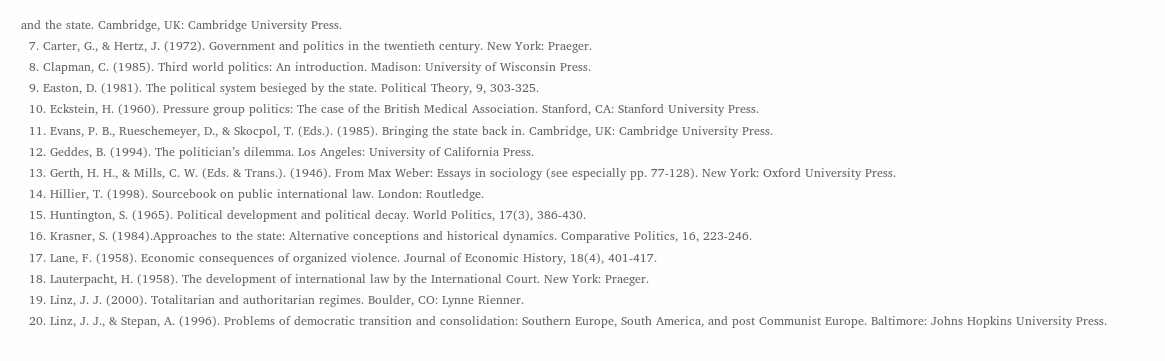and the state. Cambridge, UK: Cambridge University Press.
  7. Carter, G., & Hertz, J. (1972). Government and politics in the twentieth century. New York: Praeger.
  8. Clapman, C. (1985). Third world politics: An introduction. Madison: University of Wisconsin Press.
  9. Easton, D. (1981). The political system besieged by the state. Political Theory, 9, 303-325.
  10. Eckstein, H. (1960). Pressure group politics: The case of the British Medical Association. Stanford, CA: Stanford University Press.
  11. Evans, P. B., Rueschemeyer, D., & Skocpol, T. (Eds.). (1985). Bringing the state back in. Cambridge, UK: Cambridge University Press.
  12. Geddes, B. (1994). The politician’s dilemma. Los Angeles: University of California Press.
  13. Gerth, H. H., & Mills, C. W. (Eds. & Trans.). (1946). From Max Weber: Essays in sociology (see especially pp. 77-128). New York: Oxford University Press.
  14. Hillier, T. (1998). Sourcebook on public international law. London: Routledge.
  15. Huntington, S. (1965). Political development and political decay. World Politics, 17(3), 386-430.
  16. Krasner, S. (1984).Approaches to the state: Alternative conceptions and historical dynamics. Comparative Politics, 16, 223-246.
  17. Lane, F. (1958). Economic consequences of organized violence. Journal of Economic History, 18(4), 401-417.
  18. Lauterpacht, H. (1958). The development of international law by the International Court. New York: Praeger.
  19. Linz, J. J. (2000). Totalitarian and authoritarian regimes. Boulder, CO: Lynne Rienner.
  20. Linz, J. J., & Stepan, A. (1996). Problems of democratic transition and consolidation: Southern Europe, South America, and post Communist Europe. Baltimore: Johns Hopkins University Press.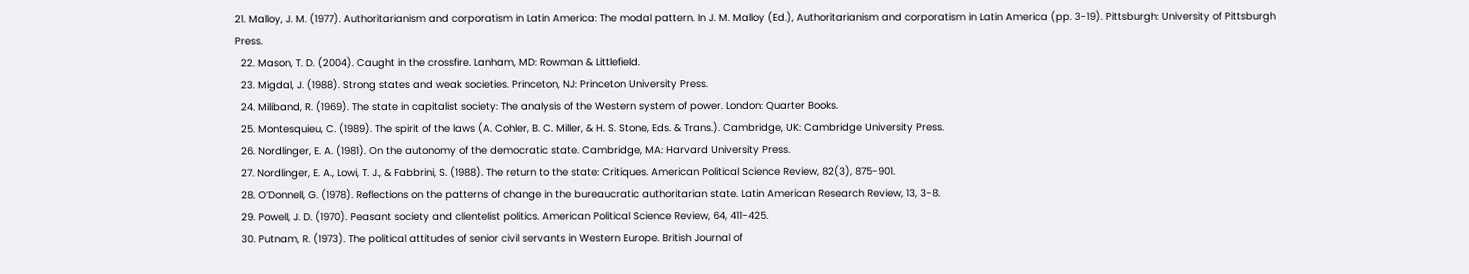21. Malloy, J. M. (1977). Authoritarianism and corporatism in Latin America: The modal pattern. In J. M. Malloy (Ed.), Authoritarianism and corporatism in Latin America (pp. 3-19). Pittsburgh: University of Pittsburgh Press.
  22. Mason, T. D. (2004). Caught in the crossfire. Lanham, MD: Rowman & Littlefield.
  23. Migdal, J. (1988). Strong states and weak societies. Princeton, NJ: Princeton University Press.
  24. Miliband, R. (1969). The state in capitalist society: The analysis of the Western system of power. London: Quarter Books.
  25. Montesquieu, C. (1989). The spirit of the laws (A. Cohler, B. C. Miller, & H. S. Stone, Eds. & Trans.). Cambridge, UK: Cambridge University Press.
  26. Nordlinger, E. A. (1981). On the autonomy of the democratic state. Cambridge, MA: Harvard University Press.
  27. Nordlinger, E. A., Lowi, T. J., & Fabbrini, S. (1988). The return to the state: Critiques. American Political Science Review, 82(3), 875-901.
  28. O’Donnell, G. (1978). Reflections on the patterns of change in the bureaucratic authoritarian state. Latin American Research Review, 13, 3-8.
  29. Powell, J. D. (1970). Peasant society and clientelist politics. American Political Science Review, 64, 411-425.
  30. Putnam, R. (1973). The political attitudes of senior civil servants in Western Europe. British Journal of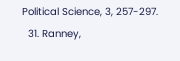Political Science, 3, 257-297.
  31. Ranney,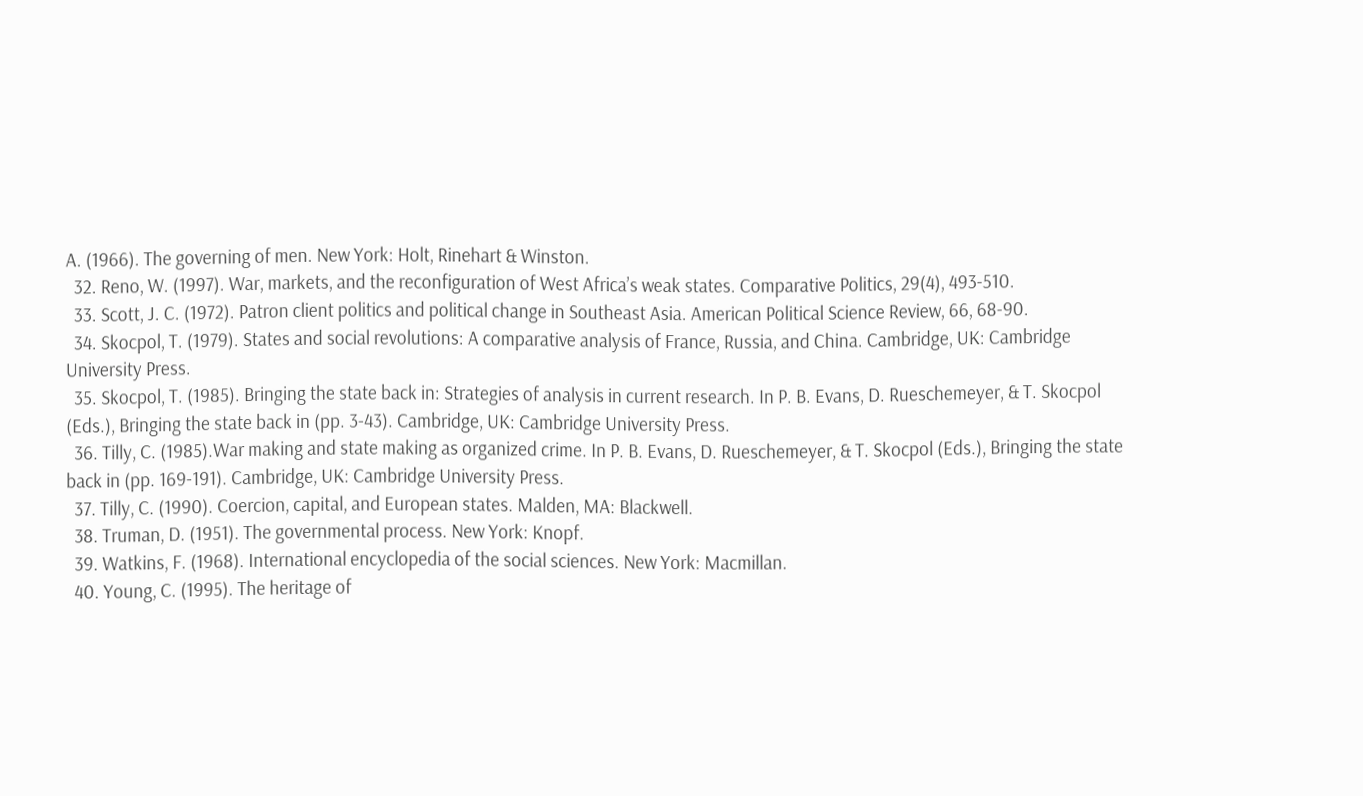A. (1966). The governing of men. New York: Holt, Rinehart & Winston.
  32. Reno, W. (1997). War, markets, and the reconfiguration of West Africa’s weak states. Comparative Politics, 29(4), 493-510.
  33. Scott, J. C. (1972). Patron client politics and political change in Southeast Asia. American Political Science Review, 66, 68-90.
  34. Skocpol, T. (1979). States and social revolutions: A comparative analysis of France, Russia, and China. Cambridge, UK: Cambridge University Press.
  35. Skocpol, T. (1985). Bringing the state back in: Strategies of analysis in current research. In P. B. Evans, D. Rueschemeyer, & T. Skocpol (Eds.), Bringing the state back in (pp. 3-43). Cambridge, UK: Cambridge University Press.
  36. Tilly, C. (1985).War making and state making as organized crime. In P. B. Evans, D. Rueschemeyer, & T. Skocpol (Eds.), Bringing the state back in (pp. 169-191). Cambridge, UK: Cambridge University Press.
  37. Tilly, C. (1990). Coercion, capital, and European states. Malden, MA: Blackwell.
  38. Truman, D. (1951). The governmental process. New York: Knopf.
  39. Watkins, F. (1968). International encyclopedia of the social sciences. New York: Macmillan.
  40. Young, C. (1995). The heritage of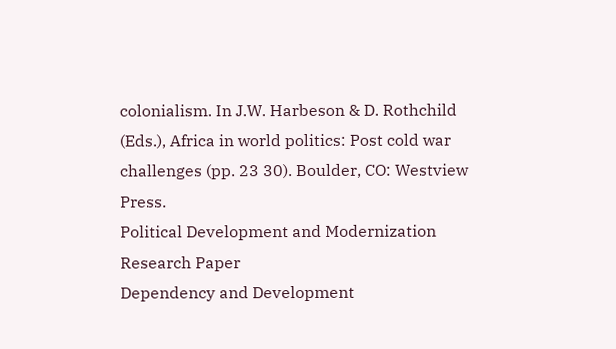colonialism. In J.W. Harbeson & D. Rothchild (Eds.), Africa in world politics: Post cold war challenges (pp. 23 30). Boulder, CO: Westview Press.
Political Development and Modernization Research Paper
Dependency and Development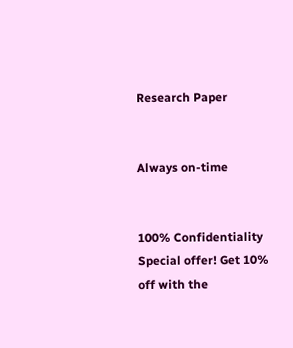Research Paper


Always on-time


100% Confidentiality
Special offer! Get 10% off with the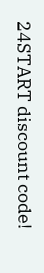24START discount code!